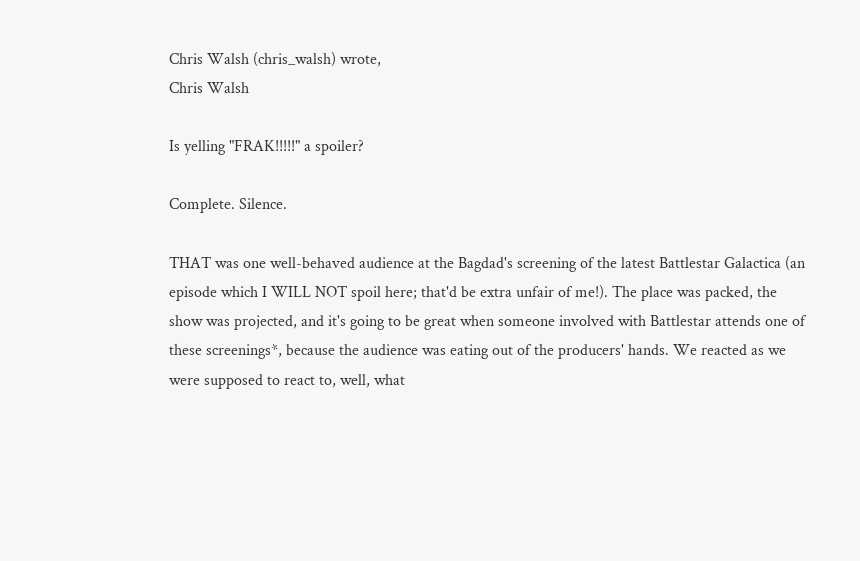Chris Walsh (chris_walsh) wrote,
Chris Walsh

Is yelling "FRAK!!!!!" a spoiler?

Complete. Silence.

THAT was one well-behaved audience at the Bagdad's screening of the latest Battlestar Galactica (an episode which I WILL NOT spoil here; that'd be extra unfair of me!). The place was packed, the show was projected, and it's going to be great when someone involved with Battlestar attends one of these screenings*, because the audience was eating out of the producers' hands. We reacted as we were supposed to react to, well, what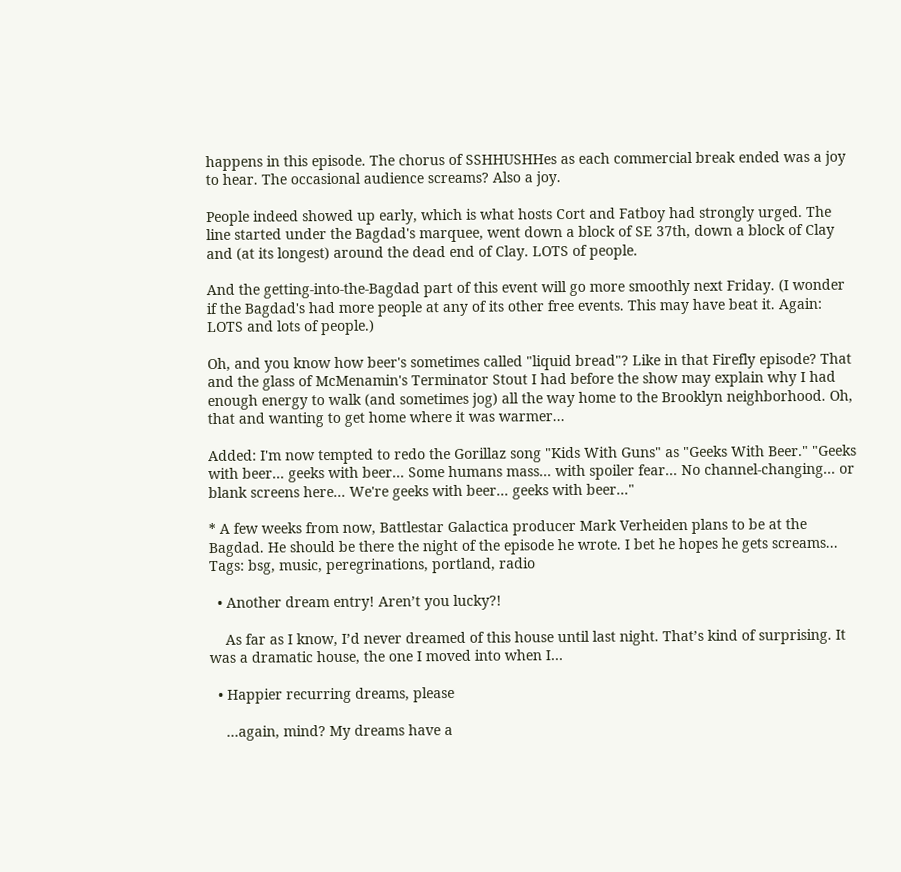happens in this episode. The chorus of SSHHUSHHes as each commercial break ended was a joy to hear. The occasional audience screams? Also a joy.

People indeed showed up early, which is what hosts Cort and Fatboy had strongly urged. The line started under the Bagdad's marquee, went down a block of SE 37th, down a block of Clay and (at its longest) around the dead end of Clay. LOTS of people.

And the getting-into-the-Bagdad part of this event will go more smoothly next Friday. (I wonder if the Bagdad's had more people at any of its other free events. This may have beat it. Again: LOTS and lots of people.)

Oh, and you know how beer's sometimes called "liquid bread"? Like in that Firefly episode? That and the glass of McMenamin's Terminator Stout I had before the show may explain why I had enough energy to walk (and sometimes jog) all the way home to the Brooklyn neighborhood. Oh, that and wanting to get home where it was warmer...

Added: I'm now tempted to redo the Gorillaz song "Kids With Guns" as "Geeks With Beer." "Geeks with beer... geeks with beer... Some humans mass... with spoiler fear... No channel-changing... or blank screens here... We're geeks with beer... geeks with beer..."

* A few weeks from now, Battlestar Galactica producer Mark Verheiden plans to be at the Bagdad. He should be there the night of the episode he wrote. I bet he hopes he gets screams...
Tags: bsg, music, peregrinations, portland, radio

  • Another dream entry! Aren’t you lucky?!

    As far as I know, I’d never dreamed of this house until last night. That’s kind of surprising. It was a dramatic house, the one I moved into when I…

  • Happier recurring dreams, please

    …again, mind? My dreams have a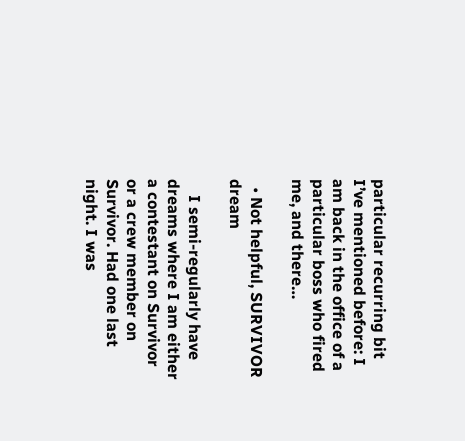particular recurring bit I’ve mentioned before: I am back in the office of a particular boss who fired me, and there…

  • Not helpful, SURVIVOR dream

    I semi-regularly have dreams where I am either a contestant on Survivor or a crew member on Survivor. Had one last night. I was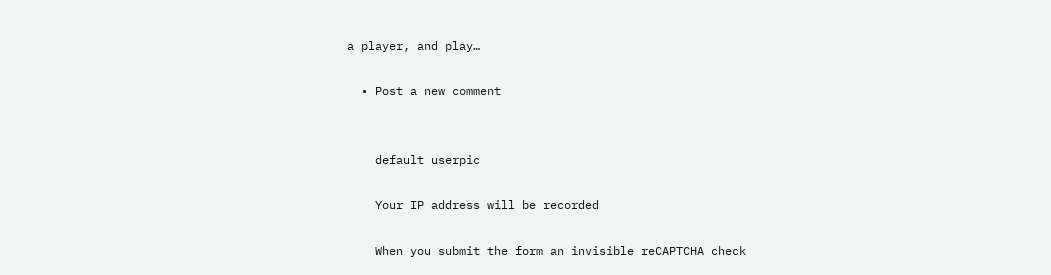a player, and play…

  • Post a new comment


    default userpic

    Your IP address will be recorded

    When you submit the form an invisible reCAPTCHA check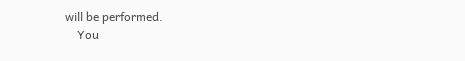will be performed.
    You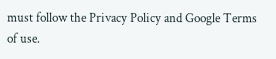must follow the Privacy Policy and Google Terms of use.